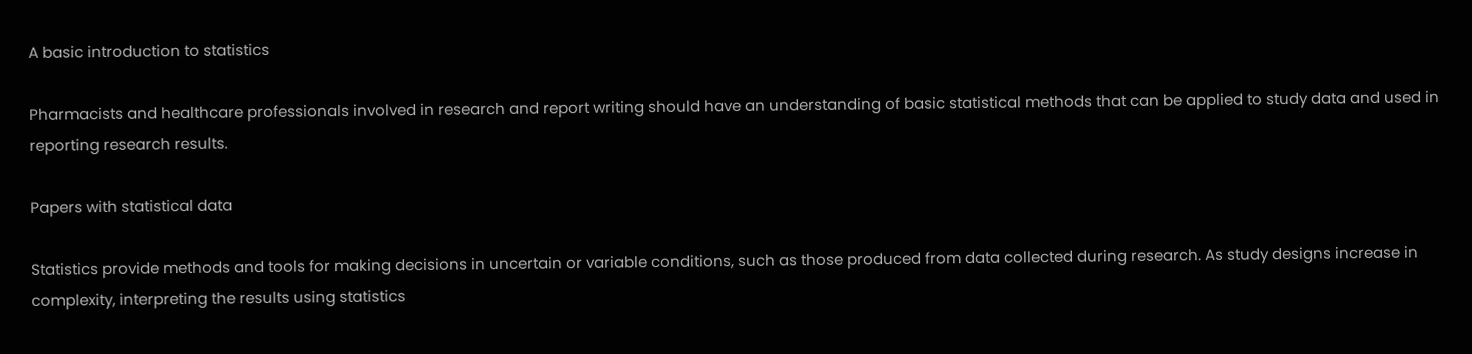A basic introduction to statistics

Pharmacists and healthcare professionals involved in research and report writing should have an understanding of basic statistical methods that can be applied to study data and used in reporting research results.

Papers with statistical data

Statistics provide methods and tools for making decisions in uncertain or variable conditions, such as those produced from data collected during research. As study designs increase in complexity, interpreting the results using statistics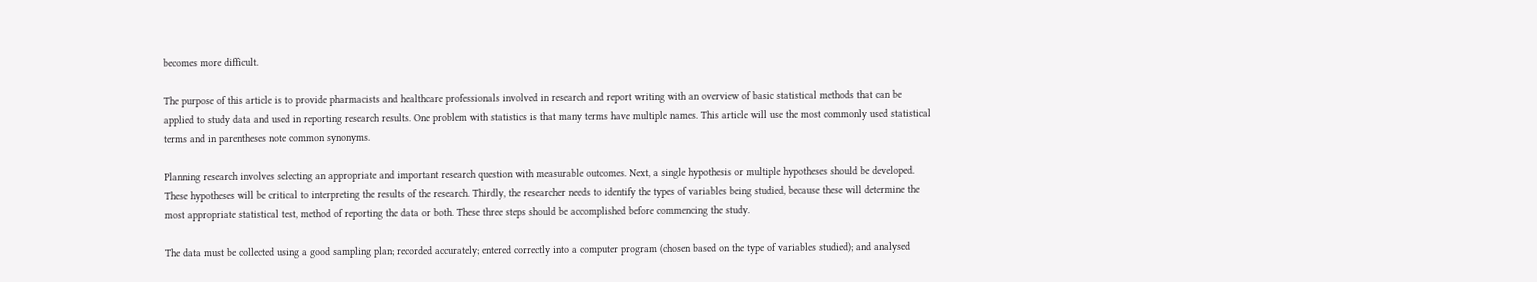becomes more difficult.

The purpose of this article is to provide pharmacists and healthcare professionals involved in research and report writing with an overview of basic statistical methods that can be applied to study data and used in reporting research results. One problem with statistics is that many terms have multiple names. This article will use the most commonly used statistical terms and in parentheses note common synonyms.

Planning research involves selecting an appropriate and important research question with measurable outcomes. Next, a single hypothesis or multiple hypotheses should be developed. These hypotheses will be critical to interpreting the results of the research. Thirdly, the researcher needs to identify the types of variables being studied, because these will determine the most appropriate statistical test, method of reporting the data or both. These three steps should be accomplished before commencing the study.

The data must be collected using a good sampling plan; recorded accurately; entered correctly into a computer program (chosen based on the type of variables studied); and analysed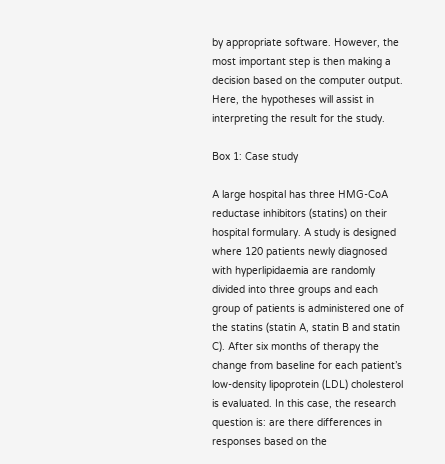by appropriate software. However, the most important step is then making a decision based on the computer output. Here, the hypotheses will assist in interpreting the result for the study.

Box 1: Case study

A large hospital has three HMG-CoA reductase inhibitors (statins) on their hospital formulary. A study is designed where 120 patients newly diagnosed with hyperlipidaemia are randomly divided into three groups and each group of patients is administered one of the statins (statin A, statin B and statin C). After six months of therapy the change from baseline for each patient’s low-density lipoprotein (LDL) cholesterol is evaluated. In this case, the research question is: are there differences in responses based on the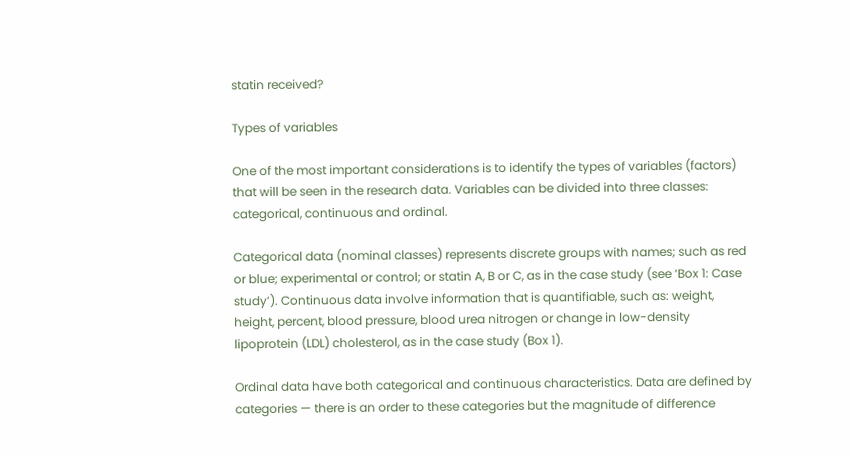statin received?

Types of variables

One of the most important considerations is to identify the types of variables (factors) that will be seen in the research data. Variables can be divided into three classes: categorical, continuous and ordinal.

Categorical data (nominal classes) represents discrete groups with names; such as red or blue; experimental or control; or statin A, B or C, as in the case study (see ‘Box 1: Case study’). Continuous data involve information that is quantifiable, such as: weight, height, percent, blood pressure, blood urea nitrogen or change in low-density lipoprotein (LDL) cholesterol, as in the case study (Box 1).

Ordinal data have both categorical and continuous characteristics. Data are defined by categories — there is an order to these categories but the magnitude of difference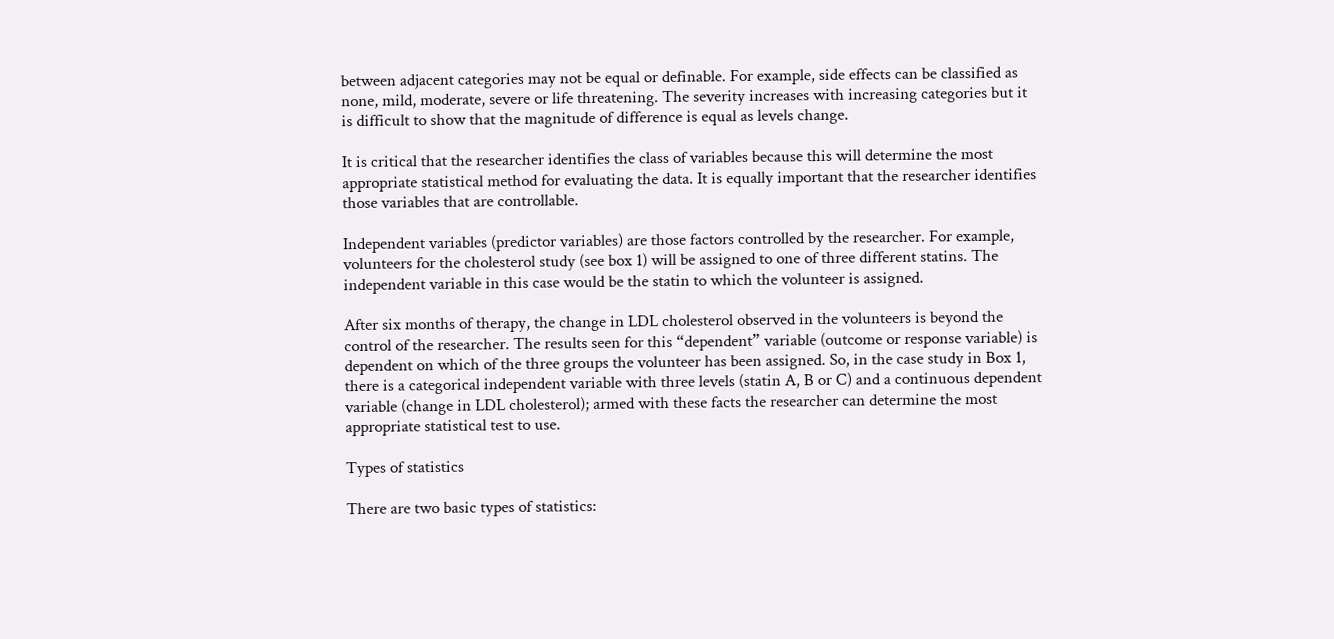between adjacent categories may not be equal or definable. For example, side effects can be classified as none, mild, moderate, severe or life threatening. The severity increases with increasing categories but it is difficult to show that the magnitude of difference is equal as levels change.

It is critical that the researcher identifies the class of variables because this will determine the most appropriate statistical method for evaluating the data. It is equally important that the researcher identifies those variables that are controllable.

Independent variables (predictor variables) are those factors controlled by the researcher. For example, volunteers for the cholesterol study (see box 1) will be assigned to one of three different statins. The independent variable in this case would be the statin to which the volunteer is assigned.

After six months of therapy, the change in LDL cholesterol observed in the volunteers is beyond the control of the researcher. The results seen for this “dependent” variable (outcome or response variable) is dependent on which of the three groups the volunteer has been assigned. So, in the case study in Box 1, there is a categorical independent variable with three levels (statin A, B or C) and a continuous dependent variable (change in LDL cholesterol); armed with these facts the researcher can determine the most appropriate statistical test to use.

Types of statistics

There are two basic types of statistics: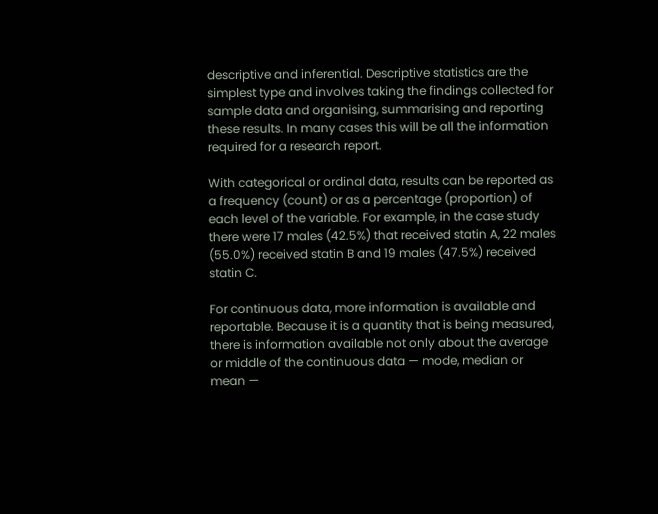descriptive and inferential. Descriptive statistics are the simplest type and involves taking the findings collected for sample data and organising, summarising and reporting these results. In many cases this will be all the information required for a research report.

With categorical or ordinal data, results can be reported as a frequency (count) or as a percentage (proportion) of each level of the variable. For example, in the case study there were 17 males (42.5%) that received statin A, 22 males (55.0%) received statin B and 19 males (47.5%) received statin C.

For continuous data, more information is available and reportable. Because it is a quantity that is being measured, there is information available not only about the average or middle of the continuous data — mode, median or mean —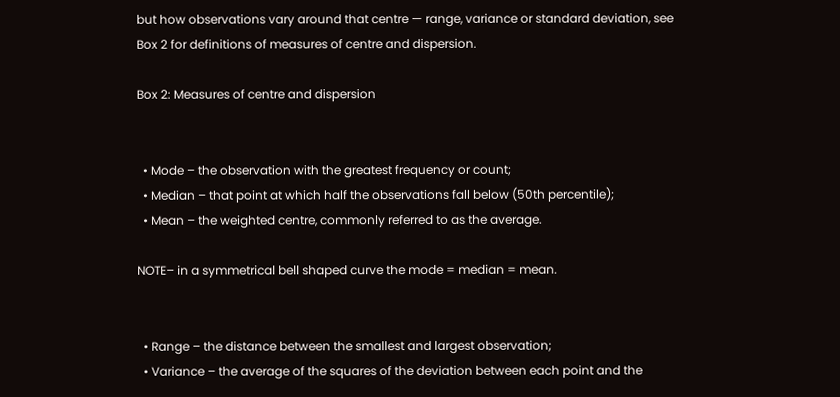but how observations vary around that centre — range, variance or standard deviation, see Box 2 for definitions of measures of centre and dispersion.

Box 2: Measures of centre and dispersion


  • Mode – the observation with the greatest frequency or count;
  • Median – that point at which half the observations fall below (50th percentile);
  • Mean – the weighted centre, commonly referred to as the average.

NOTE– in a symmetrical bell shaped curve the mode = median = mean.


  • Range – the distance between the smallest and largest observation;
  • Variance – the average of the squares of the deviation between each point and the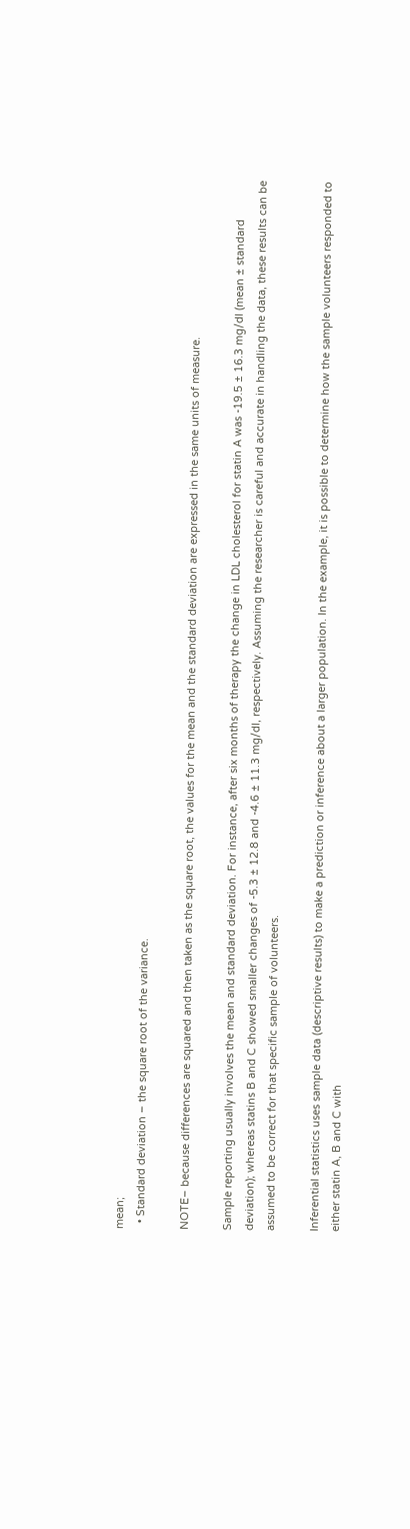mean;
  • Standard deviation – the square root of the variance.

NOTE– because differences are squared and then taken as the square root, the values for the mean and the standard deviation are expressed in the same units of measure.

Sample reporting usually involves the mean and standard deviation. For instance, after six months of therapy the change in LDL cholesterol for statin A was -19.5 ± 16.3 mg/dl (mean ± standard deviation); whereas statins B and C showed smaller changes of -5.3 ± 12.8 and -4.6 ± 11.3 mg/dl, respectively. Assuming the researcher is careful and accurate in handling the data, these results can be assumed to be correct for that specific sample of volunteers.

Inferential statistics uses sample data (descriptive results) to make a prediction or inference about a larger population. In the example, it is possible to determine how the sample volunteers responded to either statin A, B and C with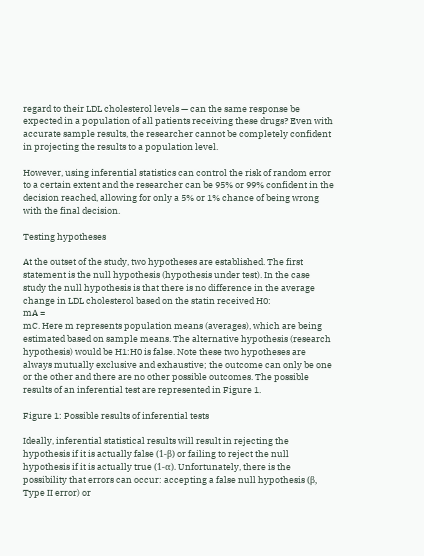regard to their LDL cholesterol levels — can the same response be expected in a population of all patients receiving these drugs? Even with accurate sample results, the researcher cannot be completely confident in projecting the results to a population level.

However, using inferential statistics can control the risk of random error to a certain extent and the researcher can be 95% or 99% confident in the decision reached, allowing for only a 5% or 1% chance of being wrong with the final decision.

Testing hypotheses

At the outset of the study, two hypotheses are established. The first statement is the null hypothesis (hypothesis under test). In the case study the null hypothesis is that there is no difference in the average change in LDL cholesterol based on the statin received H0:
mA =
mC. Here m represents population means (averages), which are being estimated based on sample means. The alternative hypothesis (research hypothesis) would be H1:H0 is false. Note these two hypotheses are always mutually exclusive and exhaustive; the outcome can only be one or the other and there are no other possible outcomes. The possible results of an inferential test are represented in Figure 1.

Figure 1: Possible results of inferential tests

Ideally, inferential statistical results will result in rejecting the hypothesis if it is actually false (1-β) or failing to reject the null hypothesis if it is actually true (1-α). Unfortunately, there is the possibility that errors can occur: accepting a false null hypothesis (β, Type II error) or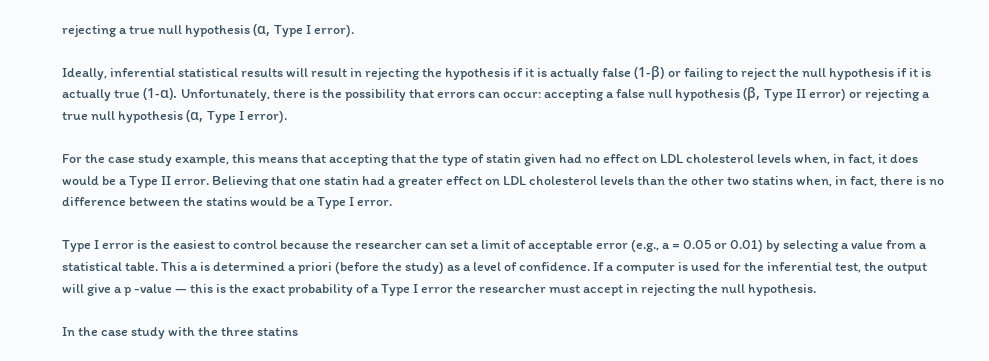rejecting a true null hypothesis (α, Type I error).

Ideally, inferential statistical results will result in rejecting the hypothesis if it is actually false (1-β) or failing to reject the null hypothesis if it is actually true (1-α). Unfortunately, there is the possibility that errors can occur: accepting a false null hypothesis (β, Type II error) or rejecting a true null hypothesis (α, Type I error).

For the case study example, this means that accepting that the type of statin given had no effect on LDL cholesterol levels when, in fact, it does would be a Type II error. Believing that one statin had a greater effect on LDL cholesterol levels than the other two statins when, in fact, there is no difference between the statins would be a Type I error.

Type I error is the easiest to control because the researcher can set a limit of acceptable error (e.g., a = 0.05 or 0.01) by selecting a value from a statistical table. This a is determined a priori (before the study) as a level of confidence. If a computer is used for the inferential test, the output will give a p -value — this is the exact probability of a Type I error the researcher must accept in rejecting the null hypothesis.

In the case study with the three statins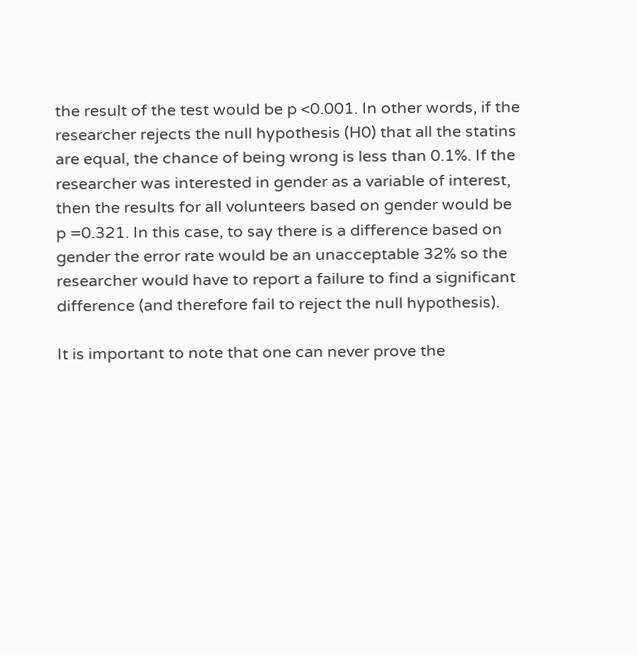the result of the test would be p <0.001. In other words, if the researcher rejects the null hypothesis (H0) that all the statins are equal, the chance of being wrong is less than 0.1%. If the researcher was interested in gender as a variable of interest, then the results for all volunteers based on gender would be p =0.321. In this case, to say there is a difference based on gender the error rate would be an unacceptable 32% so the researcher would have to report a failure to find a significant difference (and therefore fail to reject the null hypothesis).

It is important to note that one can never prove the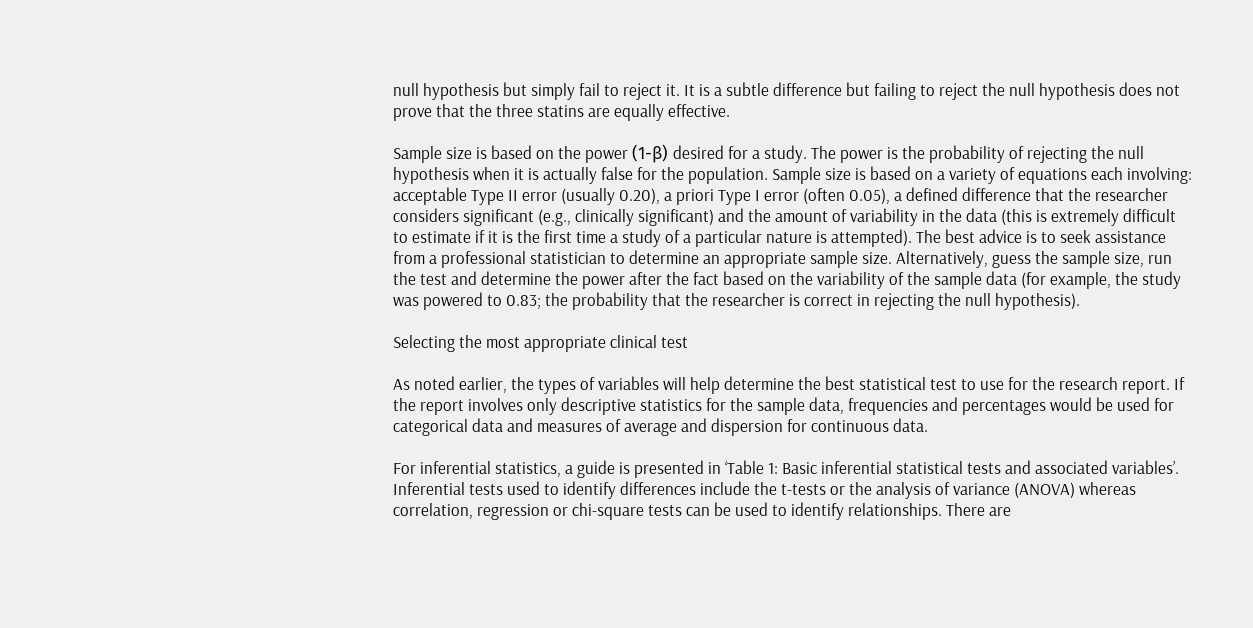null hypothesis but simply fail to reject it. It is a subtle difference but failing to reject the null hypothesis does not prove that the three statins are equally effective.

Sample size is based on the power (1-β) desired for a study. The power is the probability of rejecting the null hypothesis when it is actually false for the population. Sample size is based on a variety of equations each involving: acceptable Type II error (usually 0.20), a priori Type I error (often 0.05), a defined difference that the researcher considers significant (e.g., clinically significant) and the amount of variability in the data (this is extremely difficult to estimate if it is the first time a study of a particular nature is attempted). The best advice is to seek assistance from a professional statistician to determine an appropriate sample size. Alternatively, guess the sample size, run the test and determine the power after the fact based on the variability of the sample data (for example, the study was powered to 0.83; the probability that the researcher is correct in rejecting the null hypothesis).

Selecting the most appropriate clinical test

As noted earlier, the types of variables will help determine the best statistical test to use for the research report. If the report involves only descriptive statistics for the sample data, frequencies and percentages would be used for categorical data and measures of average and dispersion for continuous data.

For inferential statistics, a guide is presented in ‘Table 1: Basic inferential statistical tests and associated variables’. Inferential tests used to identify differences include the t-tests or the analysis of variance (ANOVA) whereas correlation, regression or chi-square tests can be used to identify relationships. There are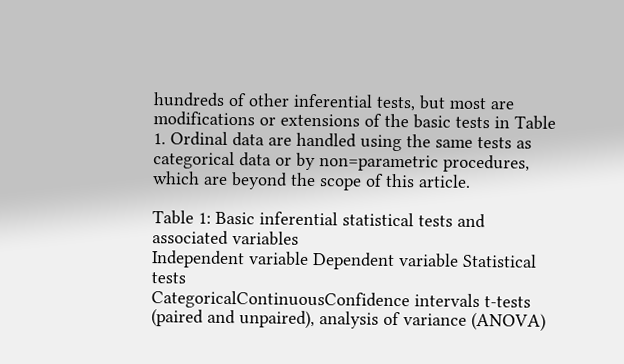hundreds of other inferential tests, but most are modifications or extensions of the basic tests in Table 1. Ordinal data are handled using the same tests as categorical data or by non=parametric procedures, which are beyond the scope of this article.

Table 1: Basic inferential statistical tests and associated variables
Independent variable Dependent variable Statistical tests
CategoricalContinuousConfidence intervals t-tests (paired and unpaired), analysis of variance (ANOVA)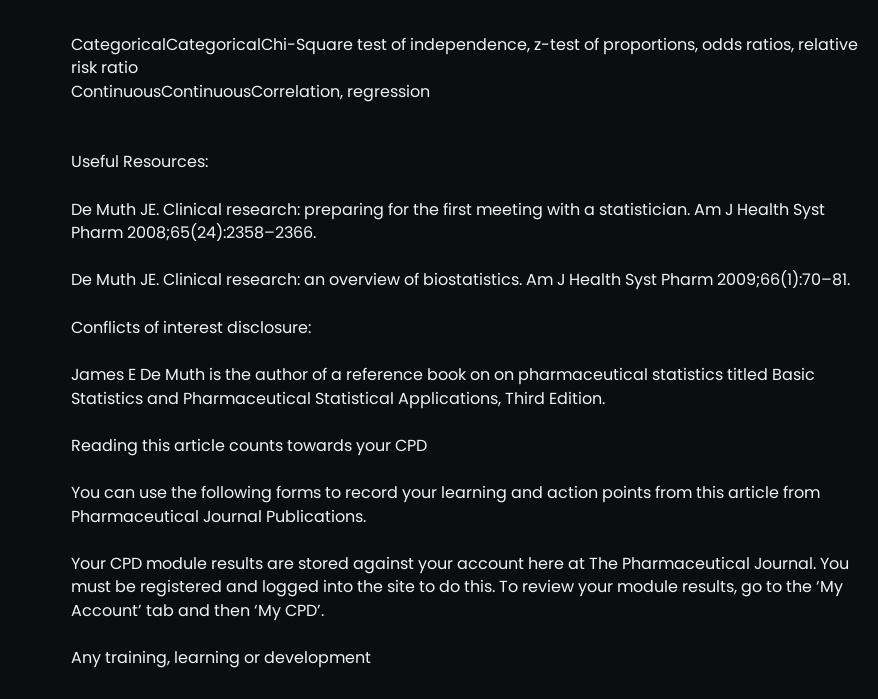CategoricalCategoricalChi-Square test of independence, z-test of proportions, odds ratios, relative risk ratio
ContinuousContinuousCorrelation, regression


Useful Resources:

De Muth JE. Clinical research: preparing for the first meeting with a statistician. Am J Health Syst Pharm 2008;65(24):2358–2366.

De Muth JE. Clinical research: an overview of biostatistics. Am J Health Syst Pharm 2009;66(1):70–81.

Conflicts of interest disclosure:

James E De Muth is the author of a reference book on on pharmaceutical statistics titled Basic Statistics and Pharmaceutical Statistical Applications, Third Edition.

Reading this article counts towards your CPD

You can use the following forms to record your learning and action points from this article from Pharmaceutical Journal Publications.

Your CPD module results are stored against your account here at The Pharmaceutical Journal. You must be registered and logged into the site to do this. To review your module results, go to the ‘My Account’ tab and then ‘My CPD’.

Any training, learning or development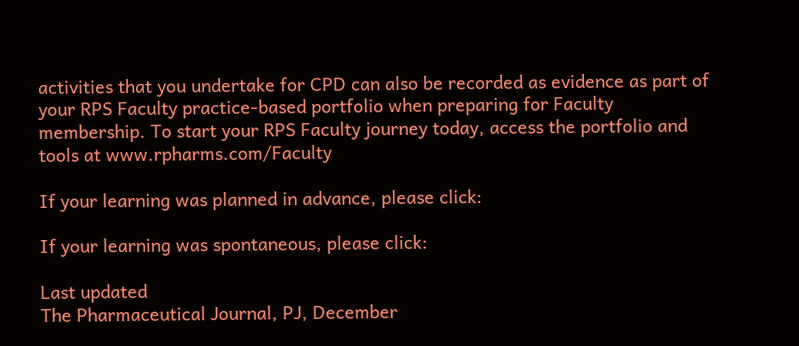activities that you undertake for CPD can also be recorded as evidence as part of your RPS Faculty practice-based portfolio when preparing for Faculty membership. To start your RPS Faculty journey today, access the portfolio and tools at www.rpharms.com/Faculty

If your learning was planned in advance, please click:

If your learning was spontaneous, please click:

Last updated
The Pharmaceutical Journal, PJ, December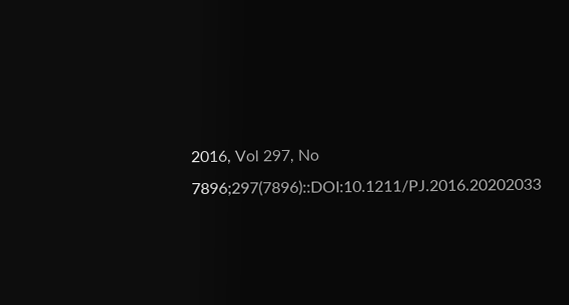2016, Vol 297, No 7896;297(7896)::DOI:10.1211/PJ.2016.20202033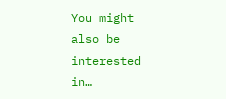You might also be interested in…